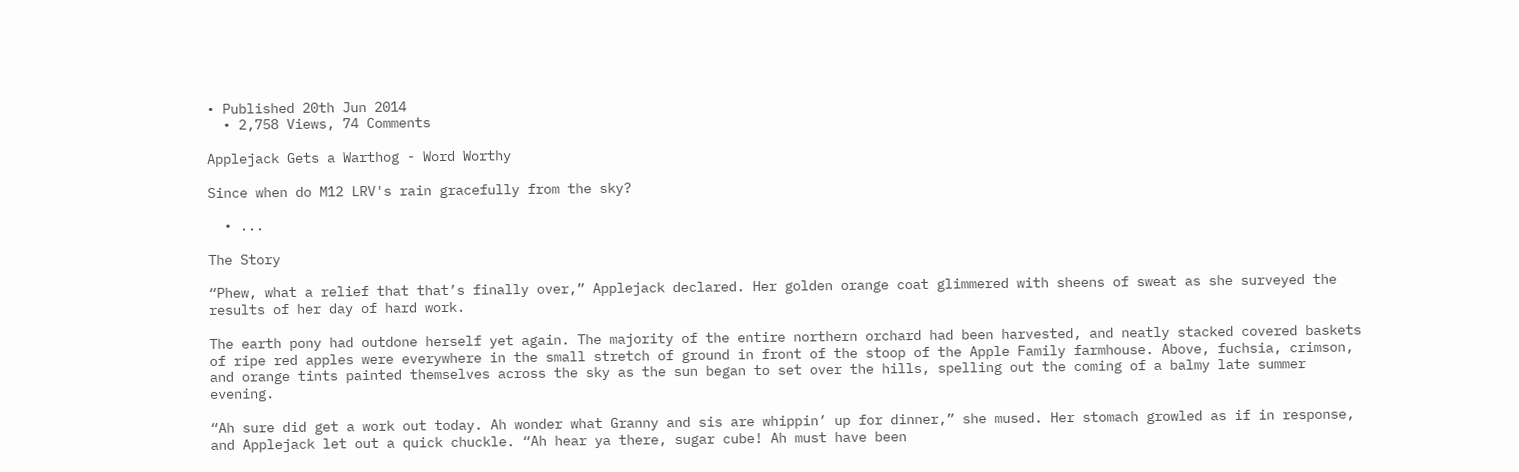• Published 20th Jun 2014
  • 2,758 Views, 74 Comments

Applejack Gets a Warthog - Word Worthy

Since when do M12 LRV's rain gracefully from the sky?

  • ...

The Story

“Phew, what a relief that that’s finally over,” Applejack declared. Her golden orange coat glimmered with sheens of sweat as she surveyed the results of her day of hard work.

The earth pony had outdone herself yet again. The majority of the entire northern orchard had been harvested, and neatly stacked covered baskets of ripe red apples were everywhere in the small stretch of ground in front of the stoop of the Apple Family farmhouse. Above, fuchsia, crimson, and orange tints painted themselves across the sky as the sun began to set over the hills, spelling out the coming of a balmy late summer evening.

“Ah sure did get a work out today. Ah wonder what Granny and sis are whippin’ up for dinner,” she mused. Her stomach growled as if in response, and Applejack let out a quick chuckle. “Ah hear ya there, sugar cube! Ah must have been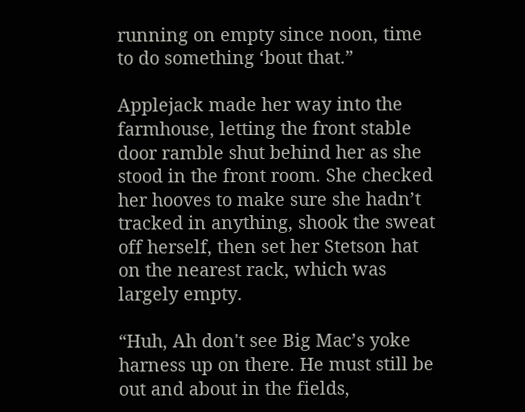running on empty since noon, time to do something ‘bout that.”

Applejack made her way into the farmhouse, letting the front stable door ramble shut behind her as she stood in the front room. She checked her hooves to make sure she hadn’t tracked in anything, shook the sweat off herself, then set her Stetson hat on the nearest rack, which was largely empty.

“Huh, Ah don't see Big Mac’s yoke harness up on there. He must still be out and about in the fields,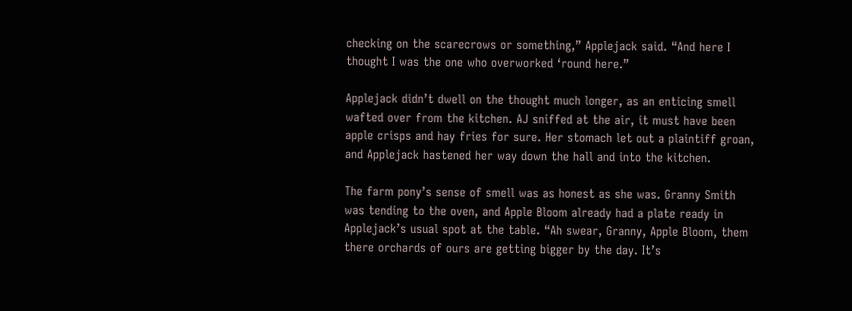checking on the scarecrows or something,” Applejack said. “And here I thought I was the one who overworked ‘round here.”

Applejack didn’t dwell on the thought much longer, as an enticing smell wafted over from the kitchen. AJ sniffed at the air, it must have been apple crisps and hay fries for sure. Her stomach let out a plaintiff groan, and Applejack hastened her way down the hall and into the kitchen.

The farm pony’s sense of smell was as honest as she was. Granny Smith was tending to the oven, and Apple Bloom already had a plate ready in Applejack’s usual spot at the table. “Ah swear, Granny, Apple Bloom, them there orchards of ours are getting bigger by the day. It’s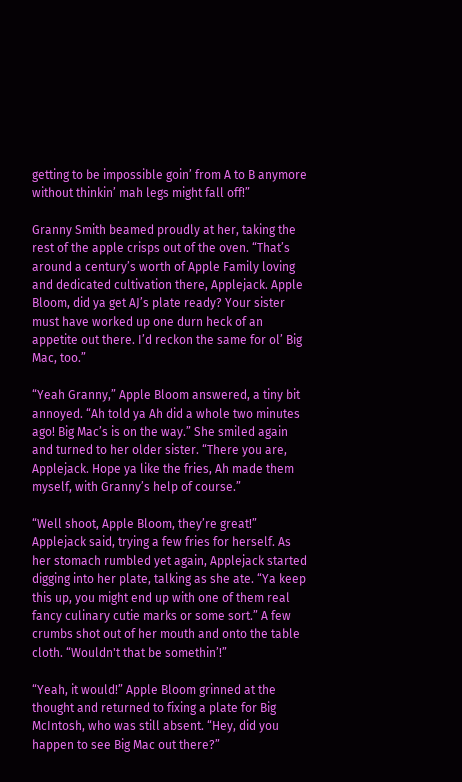getting to be impossible goin’ from A to B anymore without thinkin’ mah legs might fall off!”

Granny Smith beamed proudly at her, taking the rest of the apple crisps out of the oven. “That’s around a century’s worth of Apple Family loving and dedicated cultivation there, Applejack. Apple Bloom, did ya get AJ’s plate ready? Your sister must have worked up one durn heck of an appetite out there. I’d reckon the same for ol’ Big Mac, too.”

“Yeah Granny,” Apple Bloom answered, a tiny bit annoyed. “Ah told ya Ah did a whole two minutes ago! Big Mac’s is on the way.” She smiled again and turned to her older sister. “There you are, Applejack. Hope ya like the fries, Ah made them myself, with Granny’s help of course.”

“Well shoot, Apple Bloom, they’re great!” Applejack said, trying a few fries for herself. As her stomach rumbled yet again, Applejack started digging into her plate, talking as she ate. “Ya keep this up, you might end up with one of them real fancy culinary cutie marks or some sort.” A few crumbs shot out of her mouth and onto the table cloth. “Wouldn't that be somethin’!”

“Yeah, it would!” Apple Bloom grinned at the thought and returned to fixing a plate for Big McIntosh, who was still absent. “Hey, did you happen to see Big Mac out there?”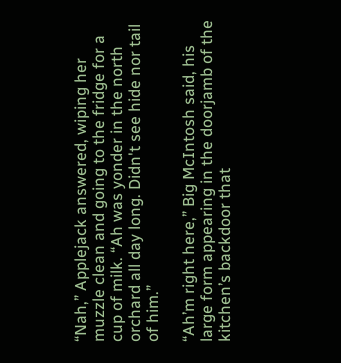“Nah,” Applejack answered, wiping her muzzle clean and going to the fridge for a cup of milk. “Ah was yonder in the north orchard all day long. Didn't see hide nor tail of him.”

“Ah’m right here,” Big McIntosh said, his large form appearing in the doorjamb of the kitchen’s backdoor that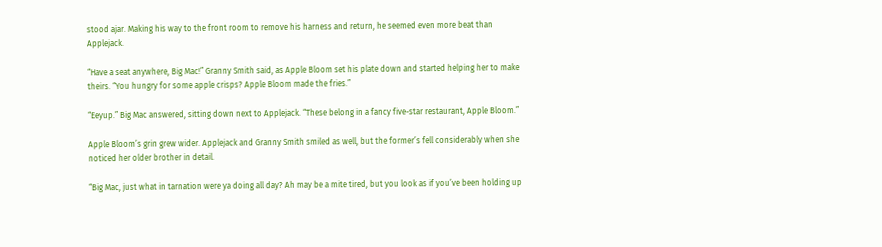stood ajar. Making his way to the front room to remove his harness and return, he seemed even more beat than Applejack.

“Have a seat anywhere, Big Mac!” Granny Smith said, as Apple Bloom set his plate down and started helping her to make theirs. “You hungry for some apple crisps? Apple Bloom made the fries.”

“Eeyup.” Big Mac answered, sitting down next to Applejack. “These belong in a fancy five-star restaurant, Apple Bloom.”

Apple Bloom’s grin grew wider. Applejack and Granny Smith smiled as well, but the former’s fell considerably when she noticed her older brother in detail.

“Big Mac, just what in tarnation were ya doing all day? Ah may be a mite tired, but you look as if you’ve been holding up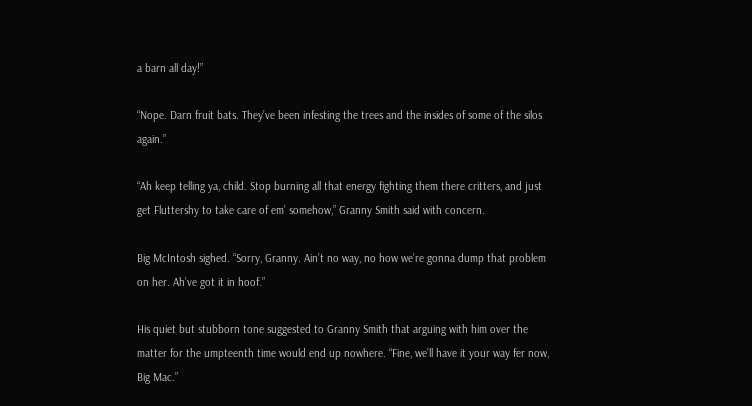a barn all day!”

“Nope. Darn fruit bats. They’ve been infesting the trees and the insides of some of the silos again.”

“Ah keep telling ya, child. Stop burning all that energy fighting them there critters, and just get Fluttershy to take care of em’ somehow,” Granny Smith said with concern.

Big McIntosh sighed. “Sorry, Granny. Ain’t no way, no how we’re gonna dump that problem on her. Ah’ve got it in hoof.”

His quiet but stubborn tone suggested to Granny Smith that arguing with him over the matter for the umpteenth time would end up nowhere. “Fine, we’ll have it your way fer now, Big Mac.”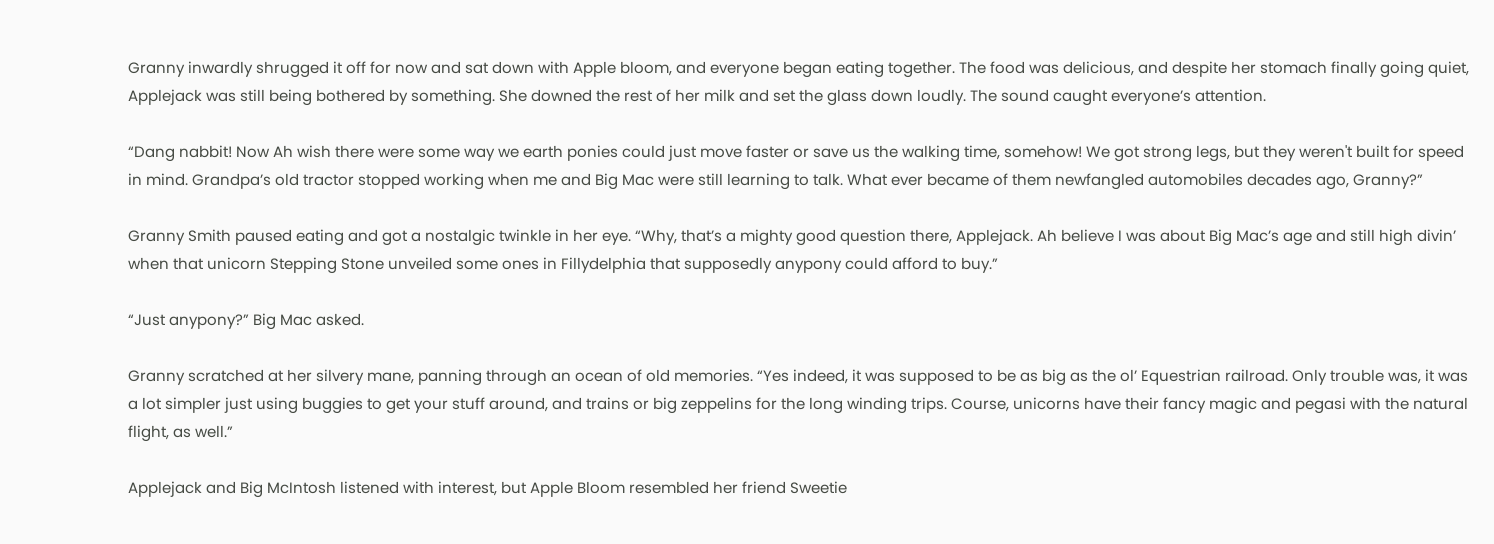Granny inwardly shrugged it off for now and sat down with Apple bloom, and everyone began eating together. The food was delicious, and despite her stomach finally going quiet, Applejack was still being bothered by something. She downed the rest of her milk and set the glass down loudly. The sound caught everyone’s attention.

“Dang nabbit! Now Ah wish there were some way we earth ponies could just move faster or save us the walking time, somehow! We got strong legs, but they weren't built for speed in mind. Grandpa’s old tractor stopped working when me and Big Mac were still learning to talk. What ever became of them newfangled automobiles decades ago, Granny?”

Granny Smith paused eating and got a nostalgic twinkle in her eye. “Why, that’s a mighty good question there, Applejack. Ah believe I was about Big Mac’s age and still high divin’ when that unicorn Stepping Stone unveiled some ones in Fillydelphia that supposedly anypony could afford to buy.”

“Just anypony?” Big Mac asked.

Granny scratched at her silvery mane, panning through an ocean of old memories. “Yes indeed, it was supposed to be as big as the ol’ Equestrian railroad. Only trouble was, it was a lot simpler just using buggies to get your stuff around, and trains or big zeppelins for the long winding trips. Course, unicorns have their fancy magic and pegasi with the natural flight, as well.”

Applejack and Big McIntosh listened with interest, but Apple Bloom resembled her friend Sweetie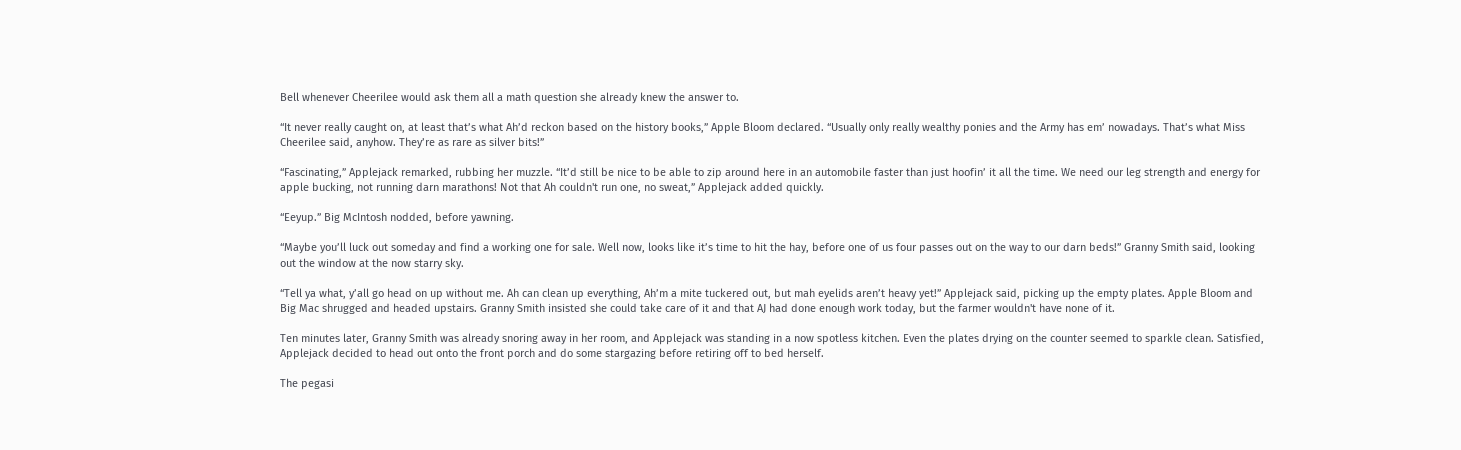Bell whenever Cheerilee would ask them all a math question she already knew the answer to.

“It never really caught on, at least that’s what Ah’d reckon based on the history books,” Apple Bloom declared. “Usually only really wealthy ponies and the Army has em’ nowadays. That’s what Miss Cheerilee said, anyhow. They’re as rare as silver bits!”

“Fascinating,” Applejack remarked, rubbing her muzzle. “It’d still be nice to be able to zip around here in an automobile faster than just hoofin’ it all the time. We need our leg strength and energy for apple bucking, not running darn marathons! Not that Ah couldn't run one, no sweat,” Applejack added quickly.

“Eeyup.” Big McIntosh nodded, before yawning.

“Maybe you’ll luck out someday and find a working one for sale. Well now, looks like it’s time to hit the hay, before one of us four passes out on the way to our darn beds!” Granny Smith said, looking out the window at the now starry sky.

“Tell ya what, y’all go head on up without me. Ah can clean up everything, Ah’m a mite tuckered out, but mah eyelids aren’t heavy yet!” Applejack said, picking up the empty plates. Apple Bloom and Big Mac shrugged and headed upstairs. Granny Smith insisted she could take care of it and that AJ had done enough work today, but the farmer wouldn't have none of it.

Ten minutes later, Granny Smith was already snoring away in her room, and Applejack was standing in a now spotless kitchen. Even the plates drying on the counter seemed to sparkle clean. Satisfied, Applejack decided to head out onto the front porch and do some stargazing before retiring off to bed herself.

The pegasi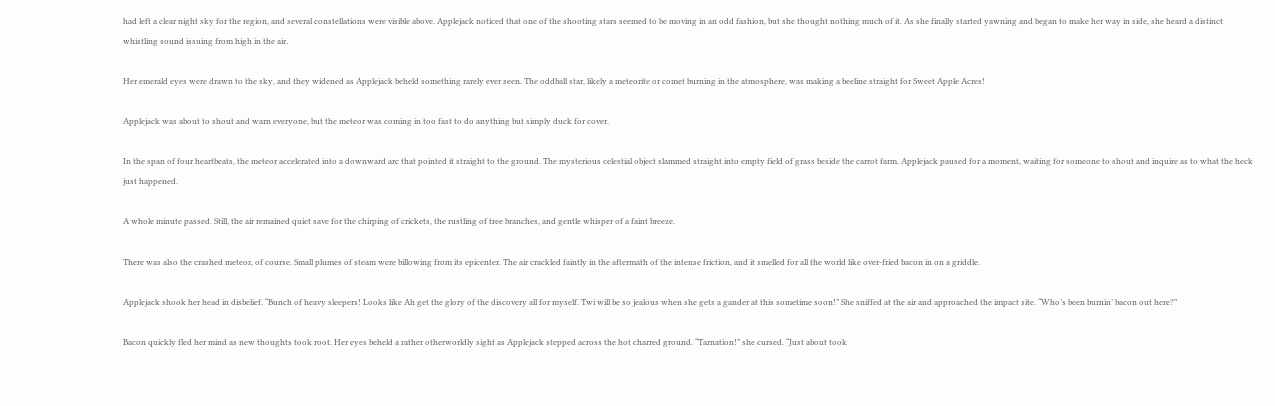had left a clear night sky for the region, and several constellations were visible above. Applejack noticed that one of the shooting stars seemed to be moving in an odd fashion, but she thought nothing much of it. As she finally started yawning and began to make her way in side, she heard a distinct whistling sound issuing from high in the air.

Her emerald eyes were drawn to the sky, and they widened as Applejack beheld something rarely ever seen. The oddball star, likely a meteorite or comet burning in the atmosphere, was making a beeline straight for Sweet Apple Acres!

Applejack was about to shout and warn everyone, but the meteor was coming in too fast to do anything but simply duck for cover.

In the span of four heartbeats, the meteor accelerated into a downward arc that pointed it straight to the ground. The mysterious celestial object slammed straight into empty field of grass beside the carrot farm. Applejack paused for a moment, waiting for someone to shout and inquire as to what the heck just happened.

A whole minute passed. Still, the air remained quiet save for the chirping of crickets, the rustling of tree branches, and gentle whisper of a faint breeze.

There was also the crashed meteor, of course. Small plumes of steam were billowing from its epicenter. The air crackled faintly in the aftermath of the intense friction, and it smelled for all the world like over-fried bacon in on a griddle.

Applejack shook her head in disbelief. “Bunch of heavy sleepers! Looks like Ah get the glory of the discovery all for myself. Twi will be so jealous when she gets a gander at this sometime soon!” She sniffed at the air and approached the impact site. “Who’s been burnin’ bacon out here?”

Bacon quickly fled her mind as new thoughts took root. Her eyes beheld a rather otherworldly sight as Applejack stepped across the hot charred ground. “Tarnation!” she cursed. “Just about took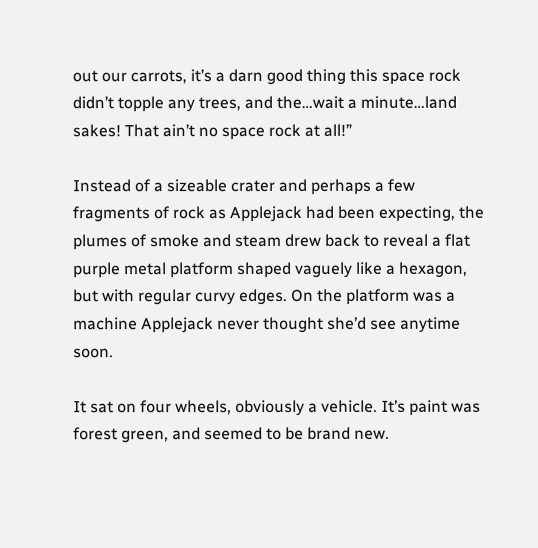out our carrots, it’s a darn good thing this space rock didn’t topple any trees, and the…wait a minute…land sakes! That ain’t no space rock at all!”

Instead of a sizeable crater and perhaps a few fragments of rock as Applejack had been expecting, the plumes of smoke and steam drew back to reveal a flat purple metal platform shaped vaguely like a hexagon, but with regular curvy edges. On the platform was a machine Applejack never thought she’d see anytime soon.

It sat on four wheels, obviously a vehicle. It’s paint was forest green, and seemed to be brand new.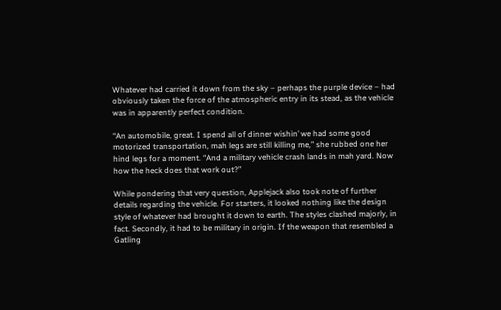Whatever had carried it down from the sky – perhaps the purple device – had obviously taken the force of the atmospheric entry in its stead, as the vehicle was in apparently perfect condition.

“An automobile, great. I spend all of dinner wishin’ we had some good motorized transportation, mah legs are still killing me,” she rubbed one her hind legs for a moment. “And a military vehicle crash lands in mah yard. Now how the heck does that work out?”

While pondering that very question, Applejack also took note of further details regarding the vehicle. For starters, it looked nothing like the design style of whatever had brought it down to earth. The styles clashed majorly, in fact. Secondly, it had to be military in origin. If the weapon that resembled a Gatling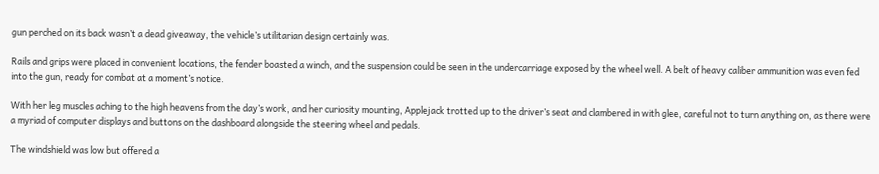gun perched on its back wasn’t a dead giveaway, the vehicle’s utilitarian design certainly was.

Rails and grips were placed in convenient locations, the fender boasted a winch, and the suspension could be seen in the undercarriage exposed by the wheel well. A belt of heavy caliber ammunition was even fed into the gun, ready for combat at a moment’s notice.

With her leg muscles aching to the high heavens from the day’s work, and her curiosity mounting, Applejack trotted up to the driver’s seat and clambered in with glee, careful not to turn anything on, as there were a myriad of computer displays and buttons on the dashboard alongside the steering wheel and pedals.

The windshield was low but offered a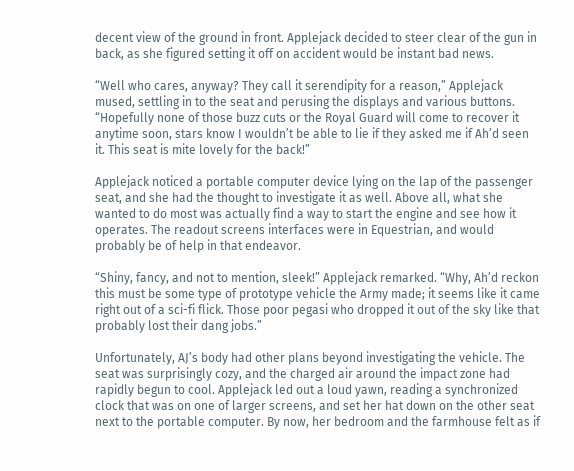decent view of the ground in front. Applejack decided to steer clear of the gun in back, as she figured setting it off on accident would be instant bad news.

“Well who cares, anyway? They call it serendipity for a reason,” Applejack mused, settling in to the seat and perusing the displays and various buttons. “Hopefully none of those buzz cuts or the Royal Guard will come to recover it anytime soon, stars know I wouldn’t be able to lie if they asked me if Ah’d seen it. This seat is mite lovely for the back!”

Applejack noticed a portable computer device lying on the lap of the passenger seat, and she had the thought to investigate it as well. Above all, what she wanted to do most was actually find a way to start the engine and see how it operates. The readout screens interfaces were in Equestrian, and would probably be of help in that endeavor.

“Shiny, fancy, and not to mention, sleek!” Applejack remarked. “Why, Ah’d reckon this must be some type of prototype vehicle the Army made; it seems like it came right out of a sci-fi flick. Those poor pegasi who dropped it out of the sky like that probably lost their dang jobs.”

Unfortunately, AJ’s body had other plans beyond investigating the vehicle. The seat was surprisingly cozy, and the charged air around the impact zone had rapidly begun to cool. Applejack led out a loud yawn, reading a synchronized clock that was on one of larger screens, and set her hat down on the other seat next to the portable computer. By now, her bedroom and the farmhouse felt as if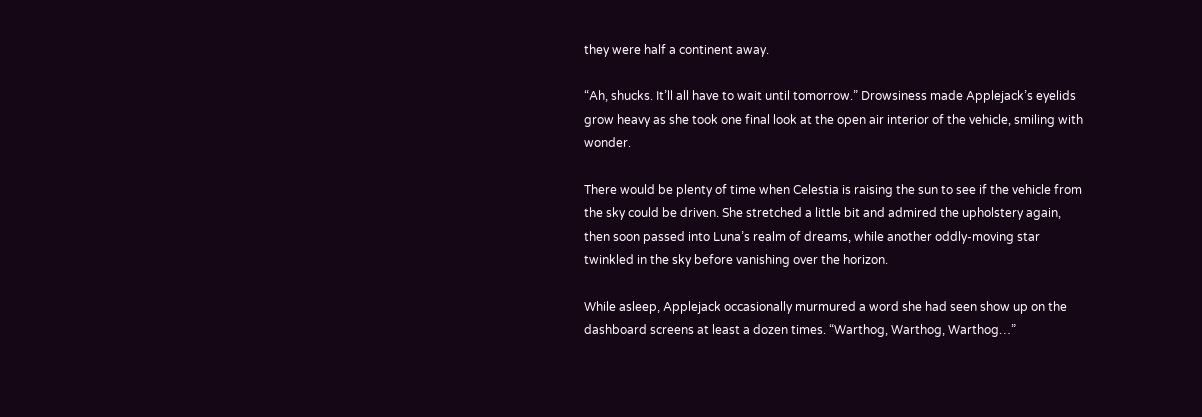they were half a continent away.

“Ah, shucks. It’ll all have to wait until tomorrow.” Drowsiness made Applejack’s eyelids grow heavy as she took one final look at the open air interior of the vehicle, smiling with wonder.

There would be plenty of time when Celestia is raising the sun to see if the vehicle from the sky could be driven. She stretched a little bit and admired the upholstery again, then soon passed into Luna’s realm of dreams, while another oddly-moving star twinkled in the sky before vanishing over the horizon.

While asleep, Applejack occasionally murmured a word she had seen show up on the dashboard screens at least a dozen times. “Warthog, Warthog, Warthog…”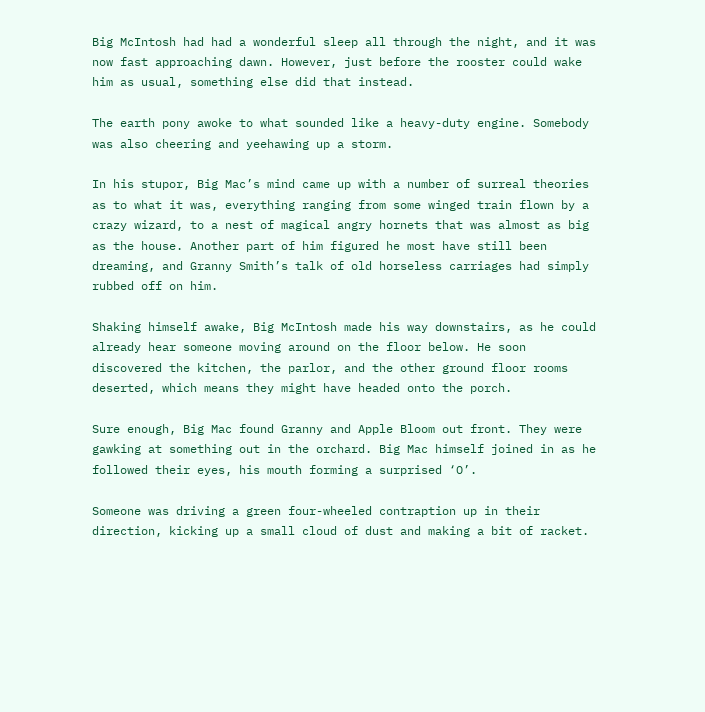Big McIntosh had had a wonderful sleep all through the night, and it was now fast approaching dawn. However, just before the rooster could wake him as usual, something else did that instead.

The earth pony awoke to what sounded like a heavy-duty engine. Somebody was also cheering and yeehawing up a storm.

In his stupor, Big Mac’s mind came up with a number of surreal theories as to what it was, everything ranging from some winged train flown by a crazy wizard, to a nest of magical angry hornets that was almost as big as the house. Another part of him figured he most have still been dreaming, and Granny Smith’s talk of old horseless carriages had simply rubbed off on him.

Shaking himself awake, Big McIntosh made his way downstairs, as he could already hear someone moving around on the floor below. He soon discovered the kitchen, the parlor, and the other ground floor rooms deserted, which means they might have headed onto the porch.

Sure enough, Big Mac found Granny and Apple Bloom out front. They were gawking at something out in the orchard. Big Mac himself joined in as he followed their eyes, his mouth forming a surprised ‘O’.

Someone was driving a green four-wheeled contraption up in their direction, kicking up a small cloud of dust and making a bit of racket.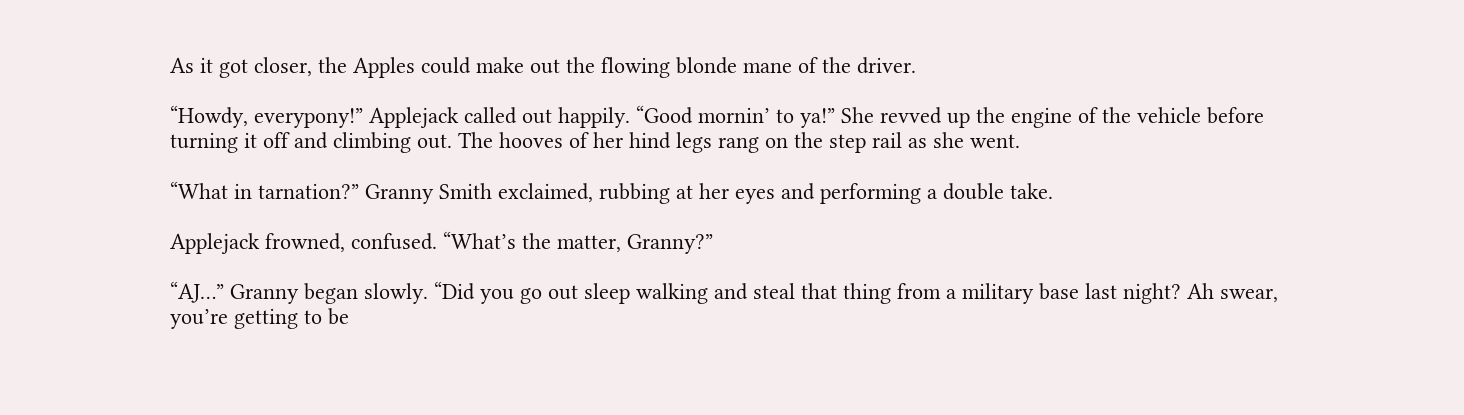As it got closer, the Apples could make out the flowing blonde mane of the driver.

“Howdy, everypony!” Applejack called out happily. “Good mornin’ to ya!” She revved up the engine of the vehicle before turning it off and climbing out. The hooves of her hind legs rang on the step rail as she went.

“What in tarnation?” Granny Smith exclaimed, rubbing at her eyes and performing a double take.

Applejack frowned, confused. “What’s the matter, Granny?”

“AJ…” Granny began slowly. “Did you go out sleep walking and steal that thing from a military base last night? Ah swear, you’re getting to be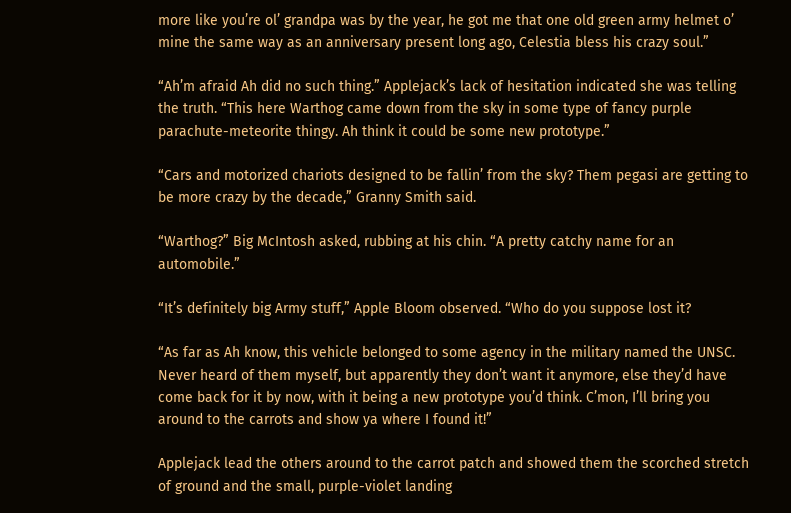more like you’re ol’ grandpa was by the year, he got me that one old green army helmet o’ mine the same way as an anniversary present long ago, Celestia bless his crazy soul.”

“Ah’m afraid Ah did no such thing.” Applejack’s lack of hesitation indicated she was telling the truth. “This here Warthog came down from the sky in some type of fancy purple parachute-meteorite thingy. Ah think it could be some new prototype.”

“Cars and motorized chariots designed to be fallin’ from the sky? Them pegasi are getting to be more crazy by the decade,” Granny Smith said.

“Warthog?” Big McIntosh asked, rubbing at his chin. “A pretty catchy name for an automobile.”

“It’s definitely big Army stuff,” Apple Bloom observed. “Who do you suppose lost it?

“As far as Ah know, this vehicle belonged to some agency in the military named the UNSC. Never heard of them myself, but apparently they don’t want it anymore, else they’d have come back for it by now, with it being a new prototype you’d think. C’mon, I’ll bring you around to the carrots and show ya where I found it!”

Applejack lead the others around to the carrot patch and showed them the scorched stretch of ground and the small, purple-violet landing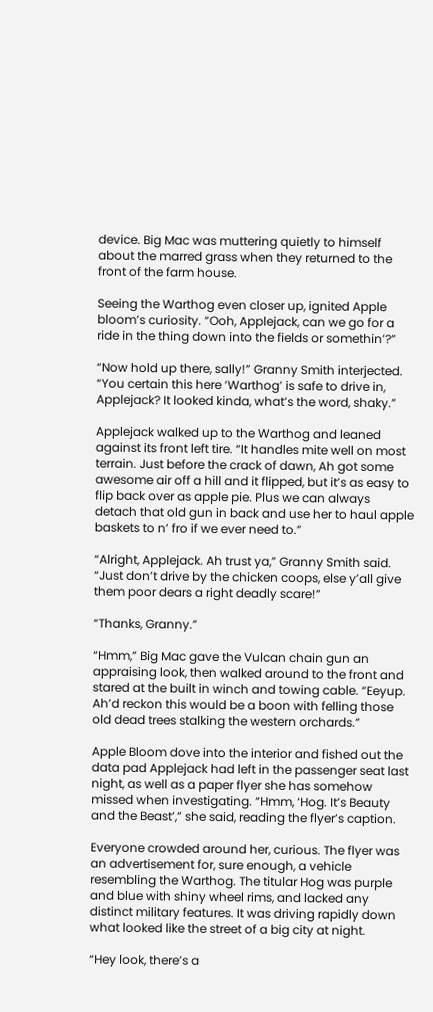device. Big Mac was muttering quietly to himself about the marred grass when they returned to the front of the farm house.

Seeing the Warthog even closer up, ignited Apple bloom’s curiosity. “Ooh, Applejack, can we go for a ride in the thing down into the fields or somethin’?”

“Now hold up there, sally!” Granny Smith interjected. “You certain this here ‘Warthog’ is safe to drive in, Applejack? It looked kinda, what’s the word, shaky.”

Applejack walked up to the Warthog and leaned against its front left tire. “It handles mite well on most terrain. Just before the crack of dawn, Ah got some awesome air off a hill and it flipped, but it’s as easy to flip back over as apple pie. Plus we can always detach that old gun in back and use her to haul apple baskets to n’ fro if we ever need to.”

“Alright, Applejack. Ah trust ya,” Granny Smith said. “Just don’t drive by the chicken coops, else y’all give them poor dears a right deadly scare!”

“Thanks, Granny.”

“Hmm,” Big Mac gave the Vulcan chain gun an appraising look, then walked around to the front and stared at the built in winch and towing cable. “Eeyup. Ah’d reckon this would be a boon with felling those old dead trees stalking the western orchards.”

Apple Bloom dove into the interior and fished out the data pad Applejack had left in the passenger seat last night, as well as a paper flyer she has somehow missed when investigating. “Hmm, ‘Hog. It’s Beauty and the Beast’,” she said, reading the flyer’s caption.

Everyone crowded around her, curious. The flyer was an advertisement for, sure enough, a vehicle resembling the Warthog. The titular Hog was purple and blue with shiny wheel rims, and lacked any distinct military features. It was driving rapidly down what looked like the street of a big city at night.

“Hey look, there’s a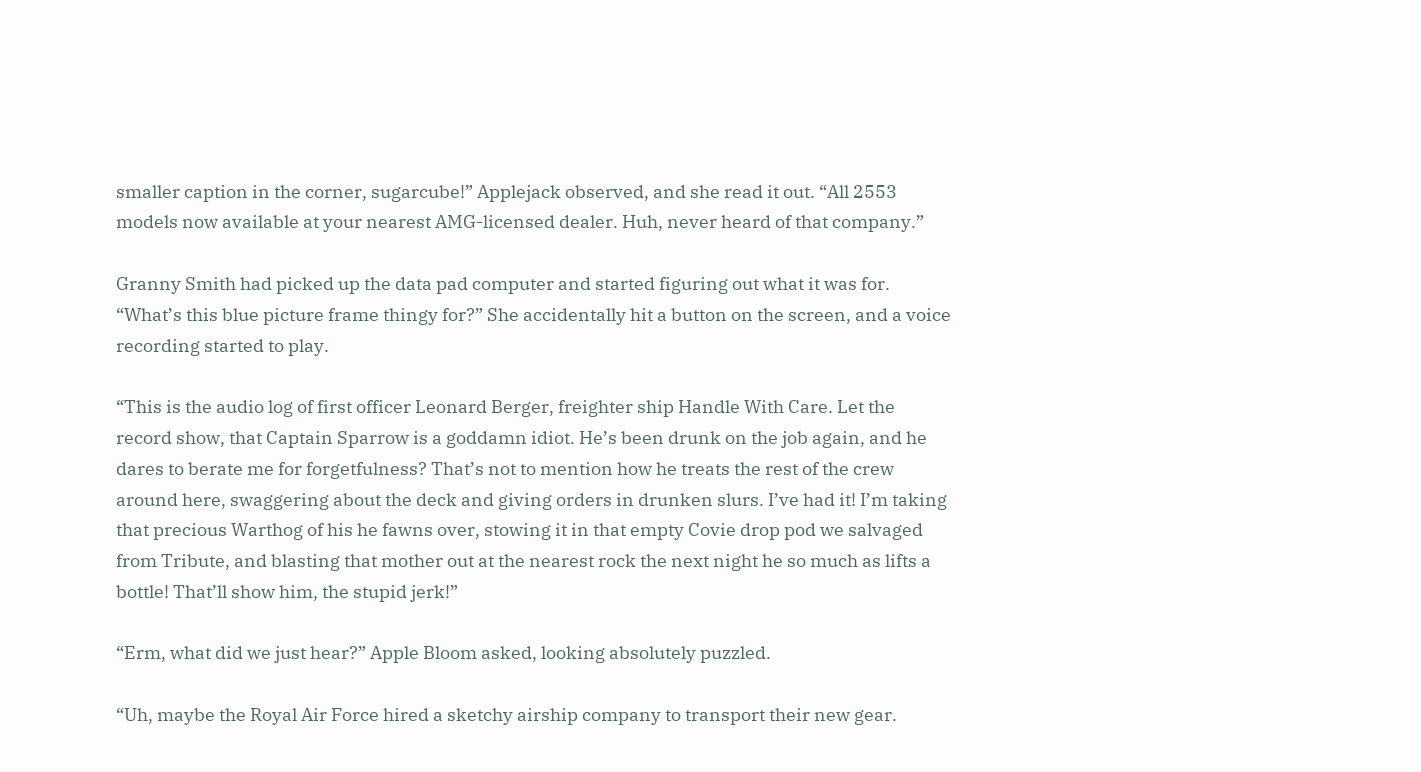smaller caption in the corner, sugarcube!” Applejack observed, and she read it out. “All 2553 models now available at your nearest AMG-licensed dealer. Huh, never heard of that company.”

Granny Smith had picked up the data pad computer and started figuring out what it was for. “What’s this blue picture frame thingy for?” She accidentally hit a button on the screen, and a voice recording started to play.

“This is the audio log of first officer Leonard Berger, freighter ship Handle With Care. Let the record show, that Captain Sparrow is a goddamn idiot. He’s been drunk on the job again, and he dares to berate me for forgetfulness? That’s not to mention how he treats the rest of the crew around here, swaggering about the deck and giving orders in drunken slurs. I’ve had it! I’m taking that precious Warthog of his he fawns over, stowing it in that empty Covie drop pod we salvaged from Tribute, and blasting that mother out at the nearest rock the next night he so much as lifts a bottle! That’ll show him, the stupid jerk!”

“Erm, what did we just hear?” Apple Bloom asked, looking absolutely puzzled.

“Uh, maybe the Royal Air Force hired a sketchy airship company to transport their new gear.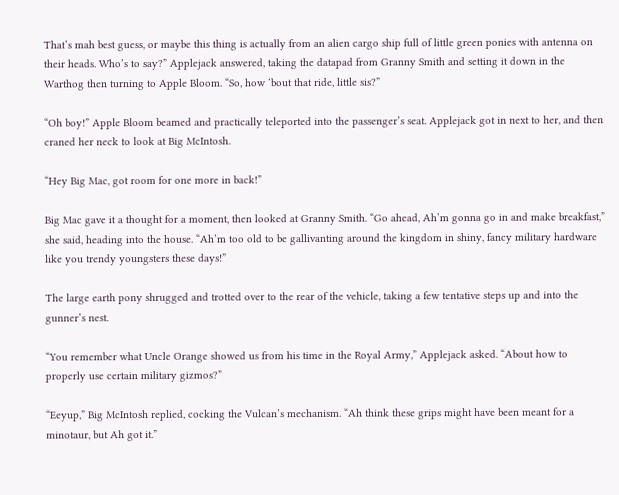That’s mah best guess, or maybe this thing is actually from an alien cargo ship full of little green ponies with antenna on their heads. Who’s to say?” Applejack answered, taking the datapad from Granny Smith and setting it down in the Warthog then turning to Apple Bloom. “So, how ‘bout that ride, little sis?”

“Oh boy!” Apple Bloom beamed and practically teleported into the passenger’s seat. Applejack got in next to her, and then craned her neck to look at Big McIntosh.

“Hey Big Mac, got room for one more in back!”

Big Mac gave it a thought for a moment, then looked at Granny Smith. “Go ahead, Ah’m gonna go in and make breakfast,” she said, heading into the house. “Ah’m too old to be gallivanting around the kingdom in shiny, fancy military hardware like you trendy youngsters these days!”

The large earth pony shrugged and trotted over to the rear of the vehicle, taking a few tentative steps up and into the gunner’s nest.

“You remember what Uncle Orange showed us from his time in the Royal Army,” Applejack asked. “About how to properly use certain military gizmos?”

“Eeyup,” Big McIntosh replied, cocking the Vulcan’s mechanism. “Ah think these grips might have been meant for a minotaur, but Ah got it.”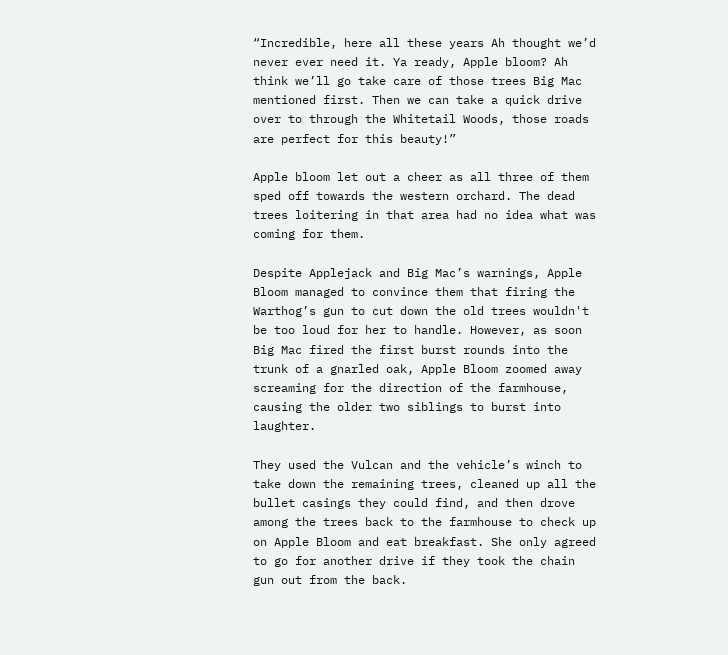“Incredible, here all these years Ah thought we’d never ever need it. Ya ready, Apple bloom? Ah think we’ll go take care of those trees Big Mac mentioned first. Then we can take a quick drive over to through the Whitetail Woods, those roads are perfect for this beauty!”

Apple bloom let out a cheer as all three of them sped off towards the western orchard. The dead trees loitering in that area had no idea what was coming for them.

Despite Applejack and Big Mac’s warnings, Apple Bloom managed to convince them that firing the Warthog’s gun to cut down the old trees wouldn't be too loud for her to handle. However, as soon Big Mac fired the first burst rounds into the trunk of a gnarled oak, Apple Bloom zoomed away screaming for the direction of the farmhouse, causing the older two siblings to burst into laughter.

They used the Vulcan and the vehicle’s winch to take down the remaining trees, cleaned up all the bullet casings they could find, and then drove among the trees back to the farmhouse to check up on Apple Bloom and eat breakfast. She only agreed to go for another drive if they took the chain gun out from the back.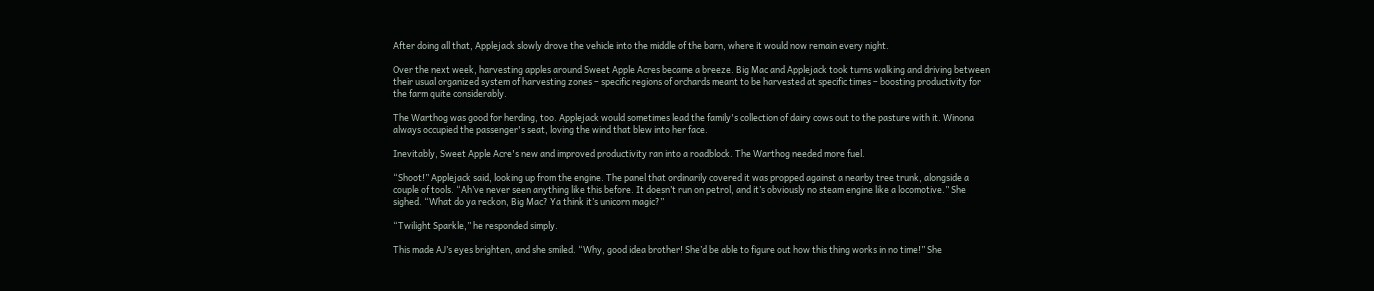After doing all that, Applejack slowly drove the vehicle into the middle of the barn, where it would now remain every night.

Over the next week, harvesting apples around Sweet Apple Acres became a breeze. Big Mac and Applejack took turns walking and driving between their usual organized system of harvesting zones – specific regions of orchards meant to be harvested at specific times – boosting productivity for the farm quite considerably.

The Warthog was good for herding, too. Applejack would sometimes lead the family's collection of dairy cows out to the pasture with it. Winona always occupied the passenger's seat, loving the wind that blew into her face.

Inevitably, Sweet Apple Acre's new and improved productivity ran into a roadblock. The Warthog needed more fuel.

“Shoot!” Applejack said, looking up from the engine. The panel that ordinarily covered it was propped against a nearby tree trunk, alongside a couple of tools. “Ah’ve never seen anything like this before. It doesn’t run on petrol, and it’s obviously no steam engine like a locomotive.” She sighed. “What do ya reckon, Big Mac? Ya think it’s unicorn magic?”

“Twilight Sparkle,” he responded simply.

This made AJ’s eyes brighten, and she smiled. “Why, good idea brother! She’d be able to figure out how this thing works in no time!” She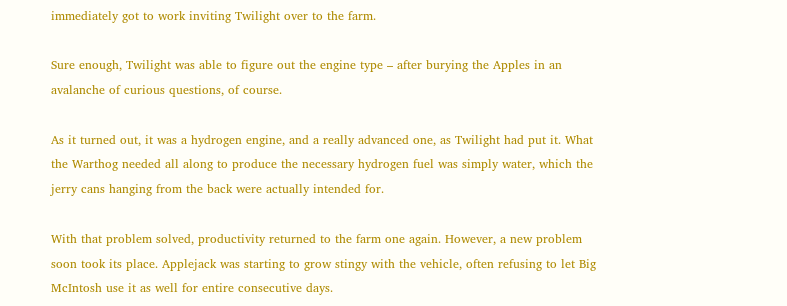immediately got to work inviting Twilight over to the farm.

Sure enough, Twilight was able to figure out the engine type – after burying the Apples in an avalanche of curious questions, of course.

As it turned out, it was a hydrogen engine, and a really advanced one, as Twilight had put it. What the Warthog needed all along to produce the necessary hydrogen fuel was simply water, which the jerry cans hanging from the back were actually intended for.

With that problem solved, productivity returned to the farm one again. However, a new problem soon took its place. Applejack was starting to grow stingy with the vehicle, often refusing to let Big McIntosh use it as well for entire consecutive days.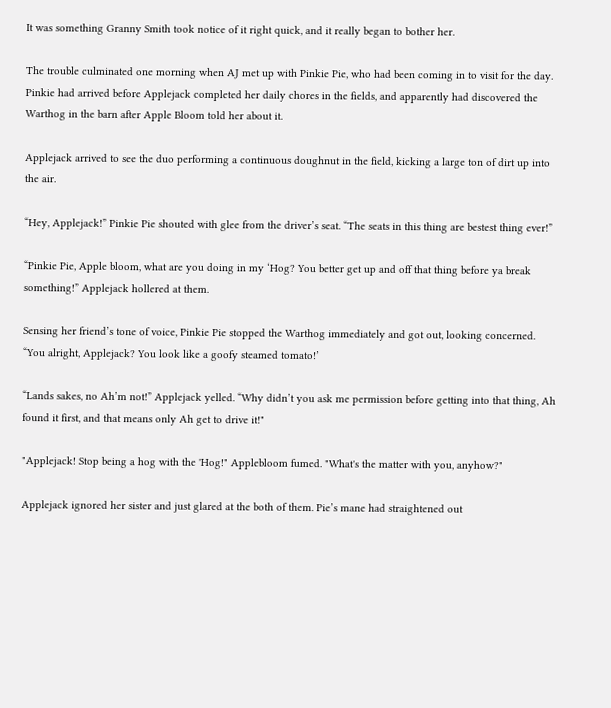It was something Granny Smith took notice of it right quick, and it really began to bother her.

The trouble culminated one morning when AJ met up with Pinkie Pie, who had been coming in to visit for the day. Pinkie had arrived before Applejack completed her daily chores in the fields, and apparently had discovered the Warthog in the barn after Apple Bloom told her about it.

Applejack arrived to see the duo performing a continuous doughnut in the field, kicking a large ton of dirt up into the air.

“Hey, Applejack!” Pinkie Pie shouted with glee from the driver’s seat. “The seats in this thing are bestest thing ever!”

“Pinkie Pie, Apple bloom, what are you doing in my ‘Hog? You better get up and off that thing before ya break something!” Applejack hollered at them.

Sensing her friend’s tone of voice, Pinkie Pie stopped the Warthog immediately and got out, looking concerned. “You alright, Applejack? You look like a goofy steamed tomato!’

“Lands sakes, no Ah’m not!” Applejack yelled. “Why didn’t you ask me permission before getting into that thing, Ah found it first, and that means only Ah get to drive it!"

"Applejack! Stop being a hog with the 'Hog!" Applebloom fumed. "What's the matter with you, anyhow?"

Applejack ignored her sister and just glared at the both of them. Pie’s mane had straightened out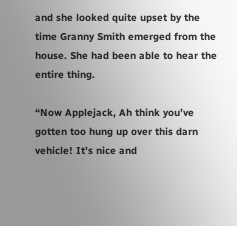and she looked quite upset by the time Granny Smith emerged from the house. She had been able to hear the entire thing.

“Now Applejack, Ah think you’ve gotten too hung up over this darn vehicle! It’s nice and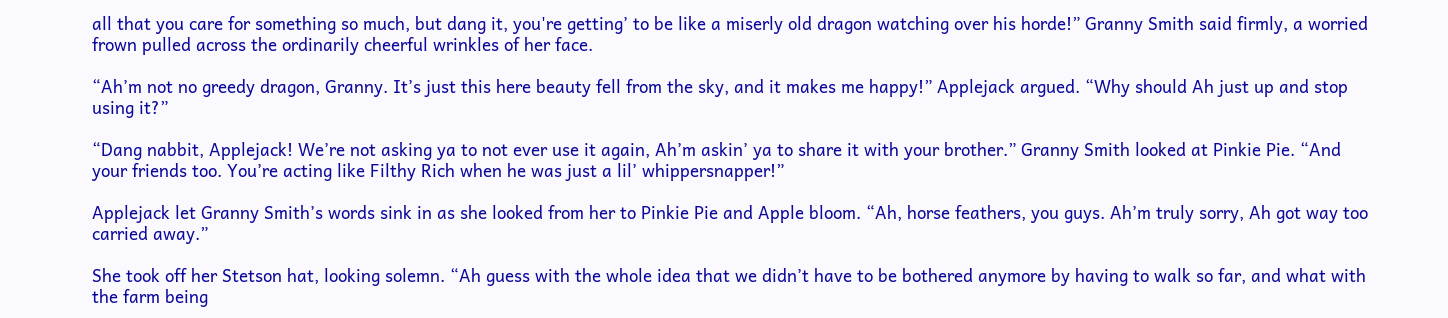all that you care for something so much, but dang it, you're getting’ to be like a miserly old dragon watching over his horde!” Granny Smith said firmly, a worried frown pulled across the ordinarily cheerful wrinkles of her face.

“Ah’m not no greedy dragon, Granny. It’s just this here beauty fell from the sky, and it makes me happy!” Applejack argued. “Why should Ah just up and stop using it?”

“Dang nabbit, Applejack! We’re not asking ya to not ever use it again, Ah’m askin’ ya to share it with your brother.” Granny Smith looked at Pinkie Pie. “And your friends too. You’re acting like Filthy Rich when he was just a lil’ whippersnapper!”

Applejack let Granny Smith’s words sink in as she looked from her to Pinkie Pie and Apple bloom. “Ah, horse feathers, you guys. Ah’m truly sorry, Ah got way too carried away.”

She took off her Stetson hat, looking solemn. “Ah guess with the whole idea that we didn’t have to be bothered anymore by having to walk so far, and what with the farm being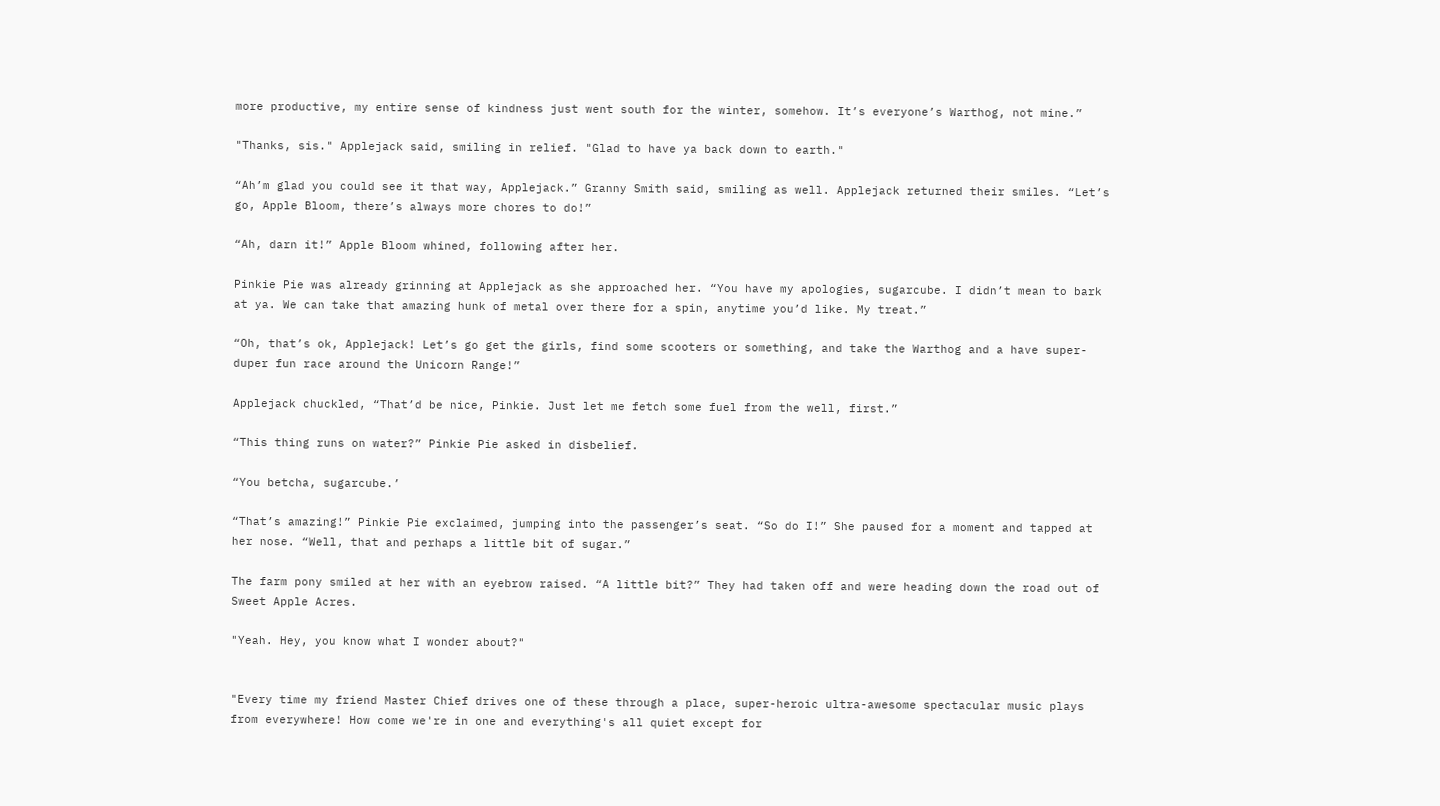more productive, my entire sense of kindness just went south for the winter, somehow. It’s everyone’s Warthog, not mine.”

"Thanks, sis." Applejack said, smiling in relief. "Glad to have ya back down to earth."

“Ah’m glad you could see it that way, Applejack.” Granny Smith said, smiling as well. Applejack returned their smiles. “Let’s go, Apple Bloom, there’s always more chores to do!”

“Ah, darn it!” Apple Bloom whined, following after her.

Pinkie Pie was already grinning at Applejack as she approached her. “You have my apologies, sugarcube. I didn’t mean to bark at ya. We can take that amazing hunk of metal over there for a spin, anytime you’d like. My treat.”

“Oh, that’s ok, Applejack! Let’s go get the girls, find some scooters or something, and take the Warthog and a have super-duper fun race around the Unicorn Range!”

Applejack chuckled, “That’d be nice, Pinkie. Just let me fetch some fuel from the well, first.”

“This thing runs on water?” Pinkie Pie asked in disbelief.

“You betcha, sugarcube.’

“That’s amazing!” Pinkie Pie exclaimed, jumping into the passenger’s seat. “So do I!” She paused for a moment and tapped at her nose. “Well, that and perhaps a little bit of sugar.”

The farm pony smiled at her with an eyebrow raised. “A little bit?” They had taken off and were heading down the road out of Sweet Apple Acres.

"Yeah. Hey, you know what I wonder about?"


"Every time my friend Master Chief drives one of these through a place, super-heroic ultra-awesome spectacular music plays from everywhere! How come we're in one and everything's all quiet except for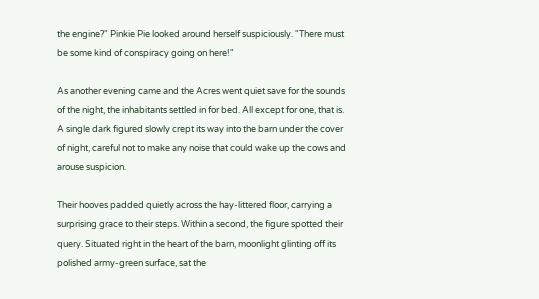the engine?" Pinkie Pie looked around herself suspiciously. "There must be some kind of conspiracy going on here!"

As another evening came and the Acres went quiet save for the sounds of the night, the inhabitants settled in for bed. All except for one, that is. A single dark figured slowly crept its way into the barn under the cover of night, careful not to make any noise that could wake up the cows and arouse suspicion.

Their hooves padded quietly across the hay-littered floor, carrying a surprising grace to their steps. Within a second, the figure spotted their query. Situated right in the heart of the barn, moonlight glinting off its polished army-green surface, sat the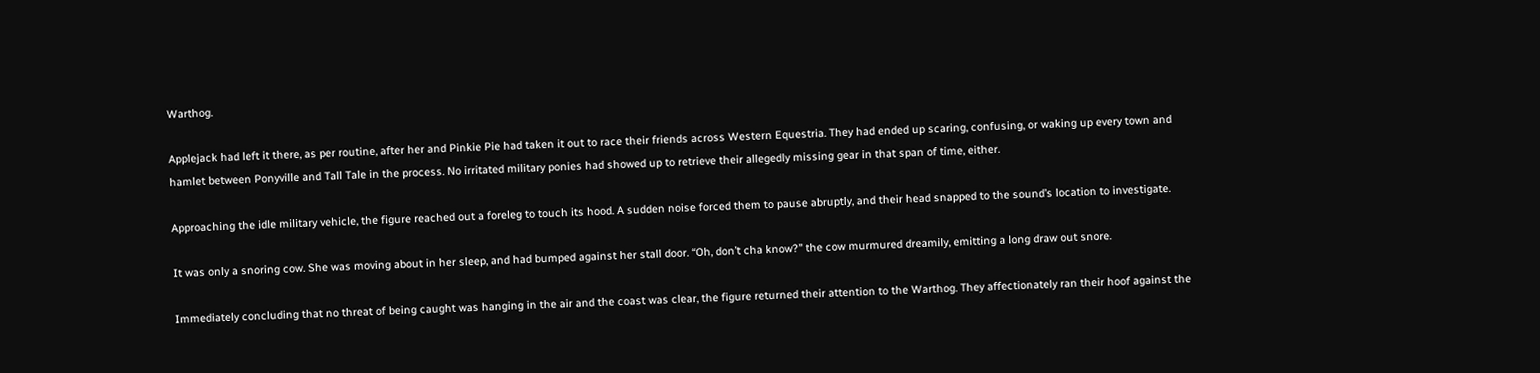Warthog.

Applejack had left it there, as per routine, after her and Pinkie Pie had taken it out to race their friends across Western Equestria. They had ended up scaring, confusing, or waking up every town and hamlet between Ponyville and Tall Tale in the process. No irritated military ponies had showed up to retrieve their allegedly missing gear in that span of time, either.

Approaching the idle military vehicle, the figure reached out a foreleg to touch its hood. A sudden noise forced them to pause abruptly, and their head snapped to the sound’s location to investigate.

It was only a snoring cow. She was moving about in her sleep, and had bumped against her stall door. “Oh, don’t cha know?” the cow murmured dreamily, emitting a long draw out snore.

Immediately concluding that no threat of being caught was hanging in the air and the coast was clear, the figure returned their attention to the Warthog. They affectionately ran their hoof against the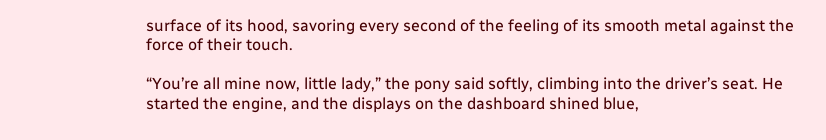surface of its hood, savoring every second of the feeling of its smooth metal against the force of their touch.

“You’re all mine now, little lady,” the pony said softly, climbing into the driver’s seat. He started the engine, and the displays on the dashboard shined blue,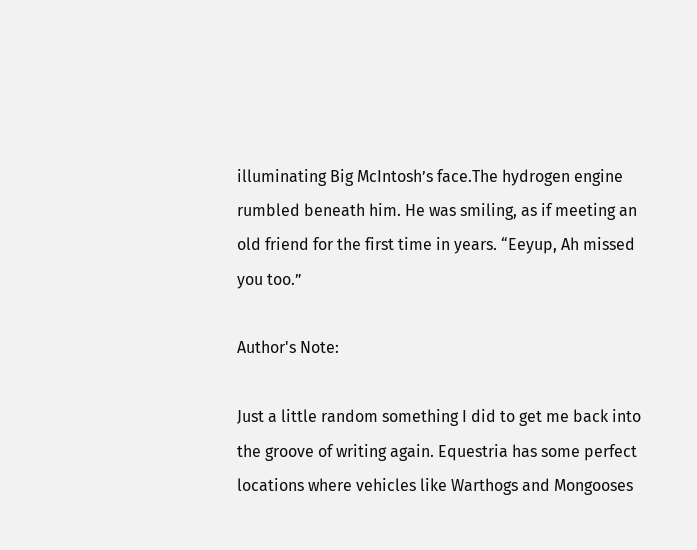illuminating Big McIntosh’s face.The hydrogen engine rumbled beneath him. He was smiling, as if meeting an old friend for the first time in years. “Eeyup, Ah missed you too.”

Author's Note:

Just a little random something I did to get me back into the groove of writing again. Equestria has some perfect locations where vehicles like Warthogs and Mongooses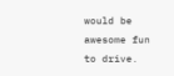would be awesome fun to drive.